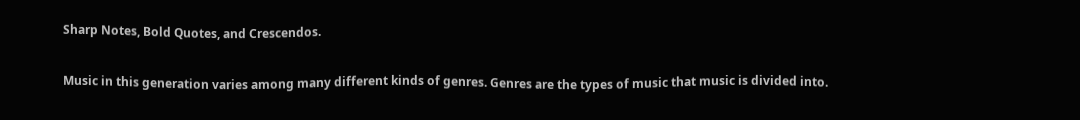Sharp Notes, Bold Quotes, and Crescendos.

Music in this generation varies among many different kinds of genres. Genres are the types of music that music is divided into.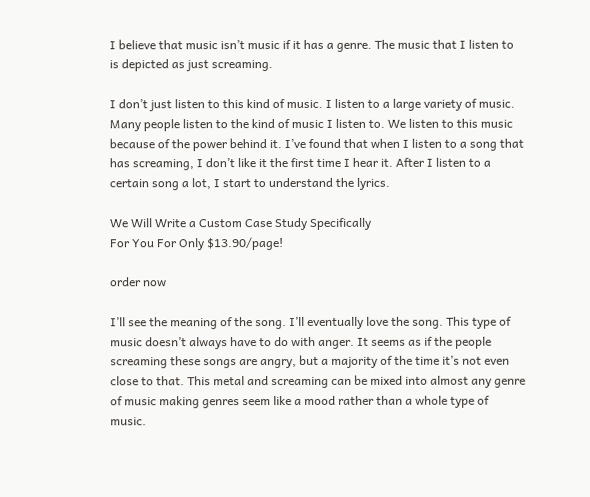I believe that music isn’t music if it has a genre. The music that I listen to is depicted as just screaming.

I don’t just listen to this kind of music. I listen to a large variety of music. Many people listen to the kind of music I listen to. We listen to this music because of the power behind it. I’ve found that when I listen to a song that has screaming, I don’t like it the first time I hear it. After I listen to a certain song a lot, I start to understand the lyrics.

We Will Write a Custom Case Study Specifically
For You For Only $13.90/page!

order now

I’ll see the meaning of the song. I’ll eventually love the song. This type of music doesn’t always have to do with anger. It seems as if the people screaming these songs are angry, but a majority of the time it’s not even close to that. This metal and screaming can be mixed into almost any genre of music making genres seem like a mood rather than a whole type of music.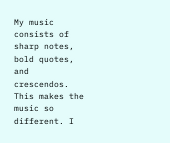My music consists of sharp notes, bold quotes, and crescendos. This makes the music so different. I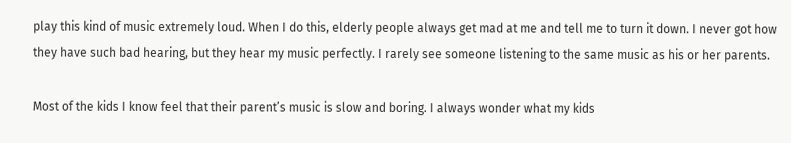play this kind of music extremely loud. When I do this, elderly people always get mad at me and tell me to turn it down. I never got how they have such bad hearing, but they hear my music perfectly. I rarely see someone listening to the same music as his or her parents.

Most of the kids I know feel that their parent’s music is slow and boring. I always wonder what my kids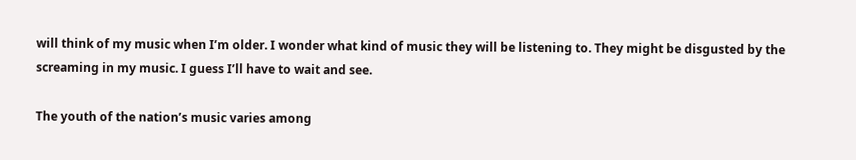will think of my music when I’m older. I wonder what kind of music they will be listening to. They might be disgusted by the screaming in my music. I guess I’ll have to wait and see.

The youth of the nation’s music varies among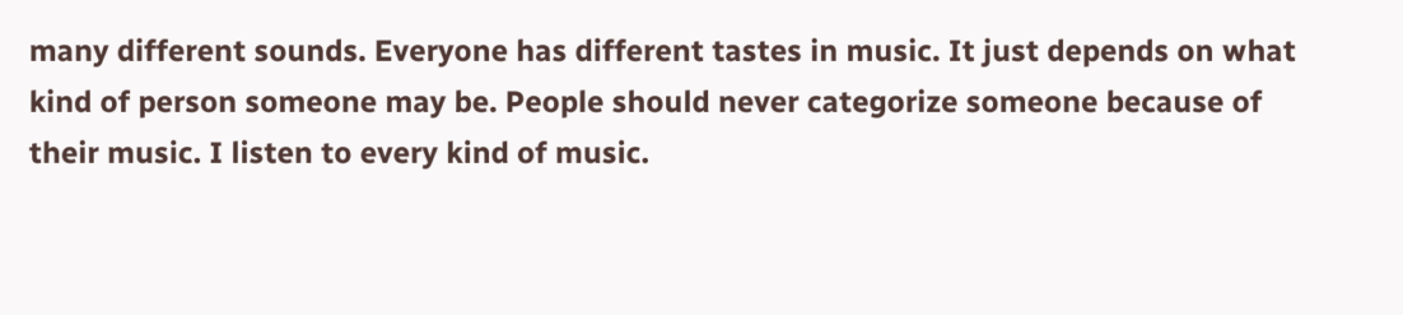many different sounds. Everyone has different tastes in music. It just depends on what kind of person someone may be. People should never categorize someone because of their music. I listen to every kind of music.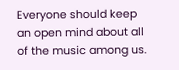Everyone should keep an open mind about all of the music among us.